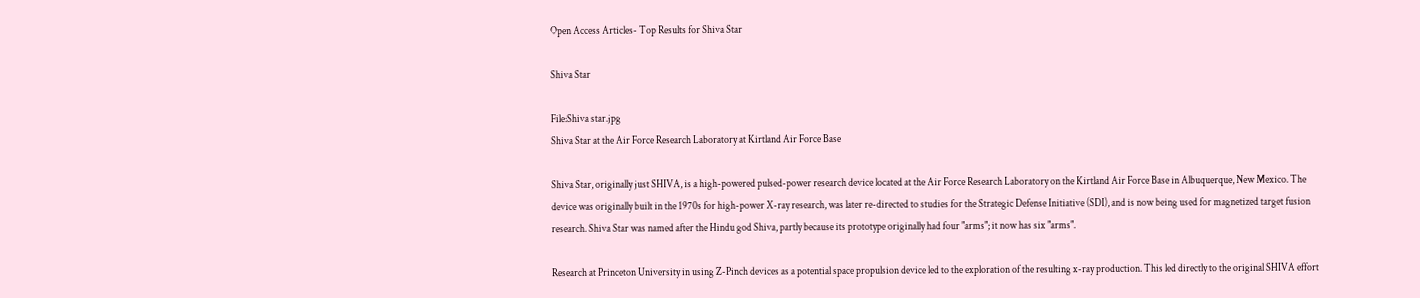Open Access Articles- Top Results for Shiva Star

Shiva Star

File:Shiva star.jpg
Shiva Star at the Air Force Research Laboratory at Kirtland Air Force Base

Shiva Star, originally just SHIVA, is a high-powered pulsed-power research device located at the Air Force Research Laboratory on the Kirtland Air Force Base in Albuquerque, New Mexico. The device was originally built in the 1970s for high-power X-ray research, was later re-directed to studies for the Strategic Defense Initiative (SDI), and is now being used for magnetized target fusion research. Shiva Star was named after the Hindu god Shiva, partly because its prototype originally had four "arms"; it now has six "arms".

Research at Princeton University in using Z-Pinch devices as a potential space propulsion device led to the exploration of the resulting x-ray production. This led directly to the original SHIVA effort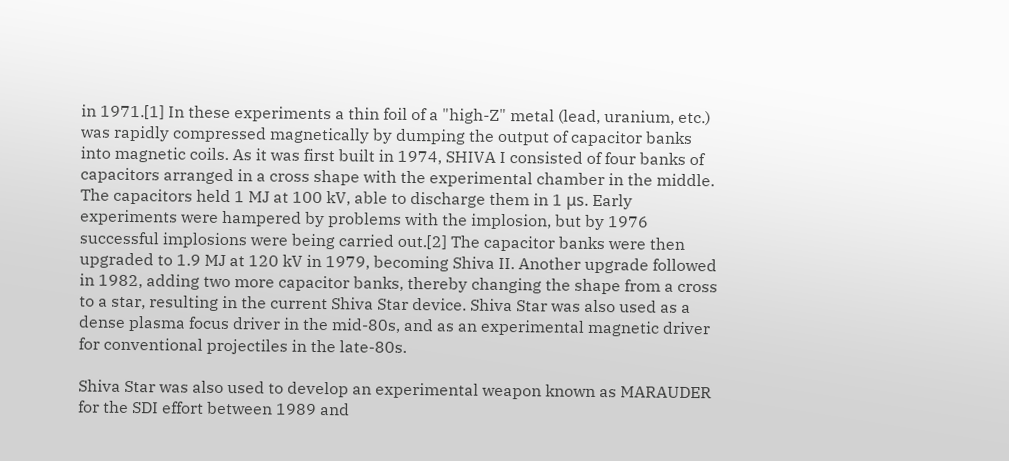in 1971.[1] In these experiments a thin foil of a "high-Z" metal (lead, uranium, etc.) was rapidly compressed magnetically by dumping the output of capacitor banks into magnetic coils. As it was first built in 1974, SHIVA I consisted of four banks of capacitors arranged in a cross shape with the experimental chamber in the middle. The capacitors held 1 MJ at 100 kV, able to discharge them in 1 μs. Early experiments were hampered by problems with the implosion, but by 1976 successful implosions were being carried out.[2] The capacitor banks were then upgraded to 1.9 MJ at 120 kV in 1979, becoming Shiva II. Another upgrade followed in 1982, adding two more capacitor banks, thereby changing the shape from a cross to a star, resulting in the current Shiva Star device. Shiva Star was also used as a dense plasma focus driver in the mid-80s, and as an experimental magnetic driver for conventional projectiles in the late-80s.

Shiva Star was also used to develop an experimental weapon known as MARAUDER for the SDI effort between 1989 and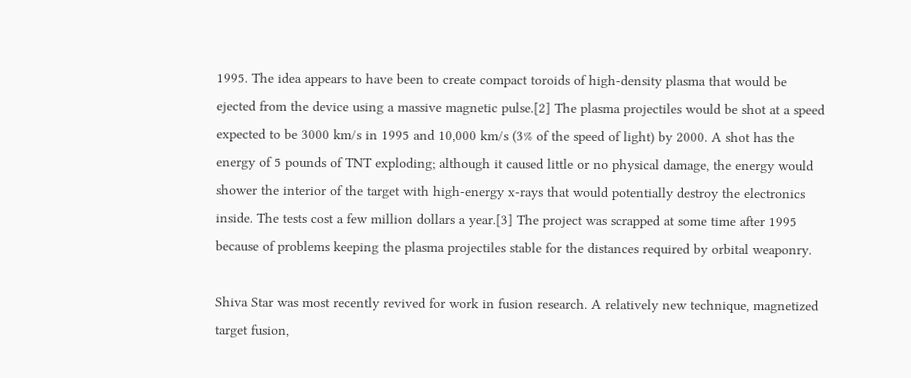1995. The idea appears to have been to create compact toroids of high-density plasma that would be ejected from the device using a massive magnetic pulse.[2] The plasma projectiles would be shot at a speed expected to be 3000 km/s in 1995 and 10,000 km/s (3% of the speed of light) by 2000. A shot has the energy of 5 pounds of TNT exploding; although it caused little or no physical damage, the energy would shower the interior of the target with high-energy x-rays that would potentially destroy the electronics inside. The tests cost a few million dollars a year.[3] The project was scrapped at some time after 1995 because of problems keeping the plasma projectiles stable for the distances required by orbital weaponry.

Shiva Star was most recently revived for work in fusion research. A relatively new technique, magnetized target fusion,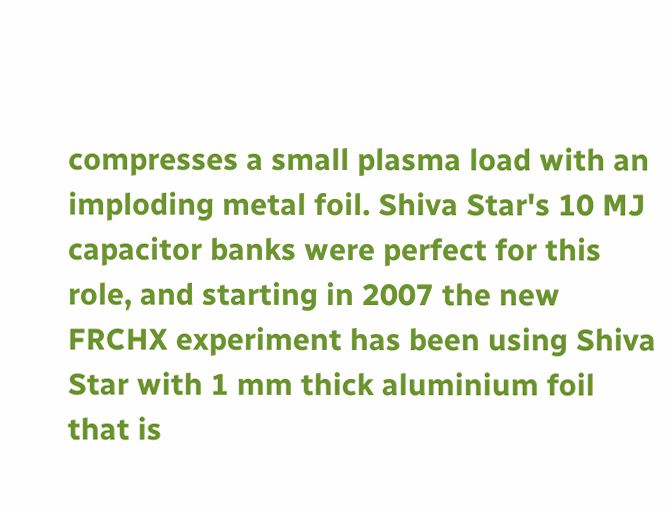compresses a small plasma load with an imploding metal foil. Shiva Star's 10 MJ capacitor banks were perfect for this role, and starting in 2007 the new FRCHX experiment has been using Shiva Star with 1 mm thick aluminium foil that is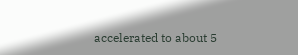accelerated to about 5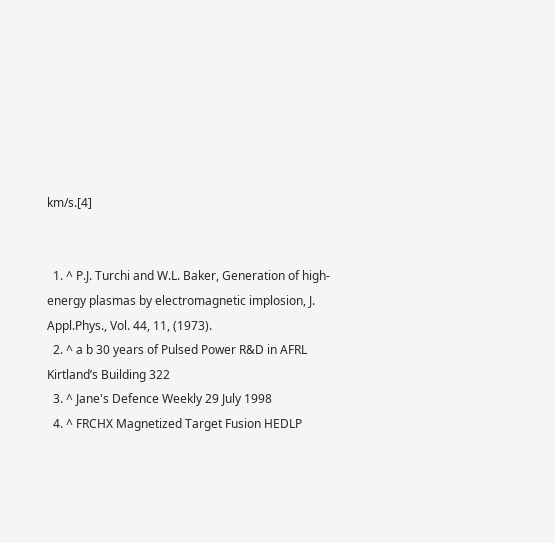km/s.[4]


  1. ^ P.J. Turchi and W.L. Baker, Generation of high-energy plasmas by electromagnetic implosion, J. Appl.Phys., Vol. 44, 11, (1973).
  2. ^ a b 30 years of Pulsed Power R&D in AFRL Kirtland’s Building 322
  3. ^ Jane's Defence Weekly 29 July 1998
  4. ^ FRCHX Magnetized Target Fusion HEDLP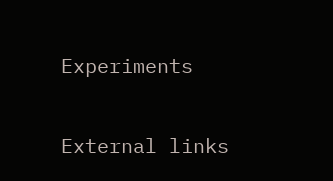Experiments

External links